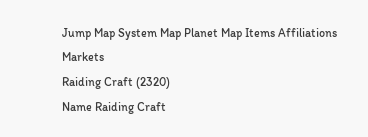Jump Map System Map Planet Map Items Affiliations Markets
Raiding Craft (2320)
Name Raiding Craft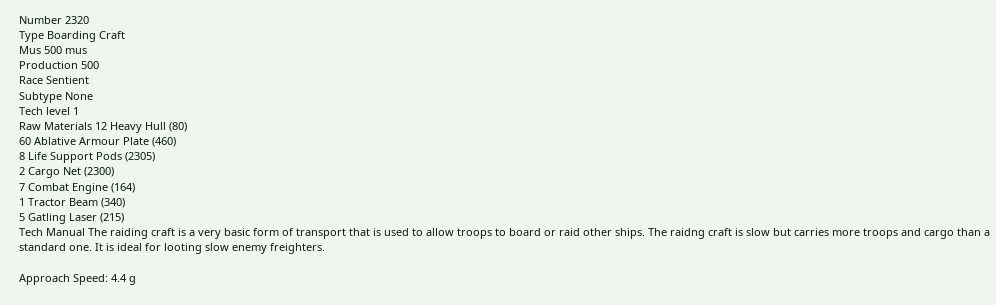Number 2320
Type Boarding Craft
Mus 500 mus
Production 500
Race Sentient
Subtype None
Tech level 1
Raw Materials 12 Heavy Hull (80)
60 Ablative Armour Plate (460)
8 Life Support Pods (2305)
2 Cargo Net (2300)
7 Combat Engine (164)
1 Tractor Beam (340)
5 Gatling Laser (215)
Tech Manual The raiding craft is a very basic form of transport that is used to allow troops to board or raid other ships. The raidng craft is slow but carries more troops and cargo than a standard one. It is ideal for looting slow enemy freighters.

Approach Speed: 4.4 g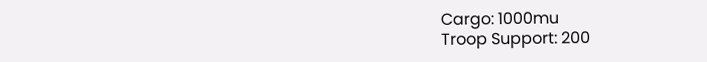Cargo: 1000mu
Troop Support: 200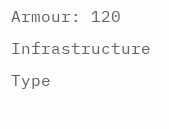Armour: 120
Infrastructure Type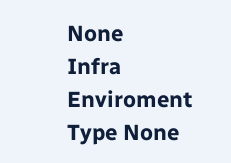None
Infra Enviroment Type None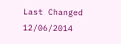Last Changed 12/06/2014